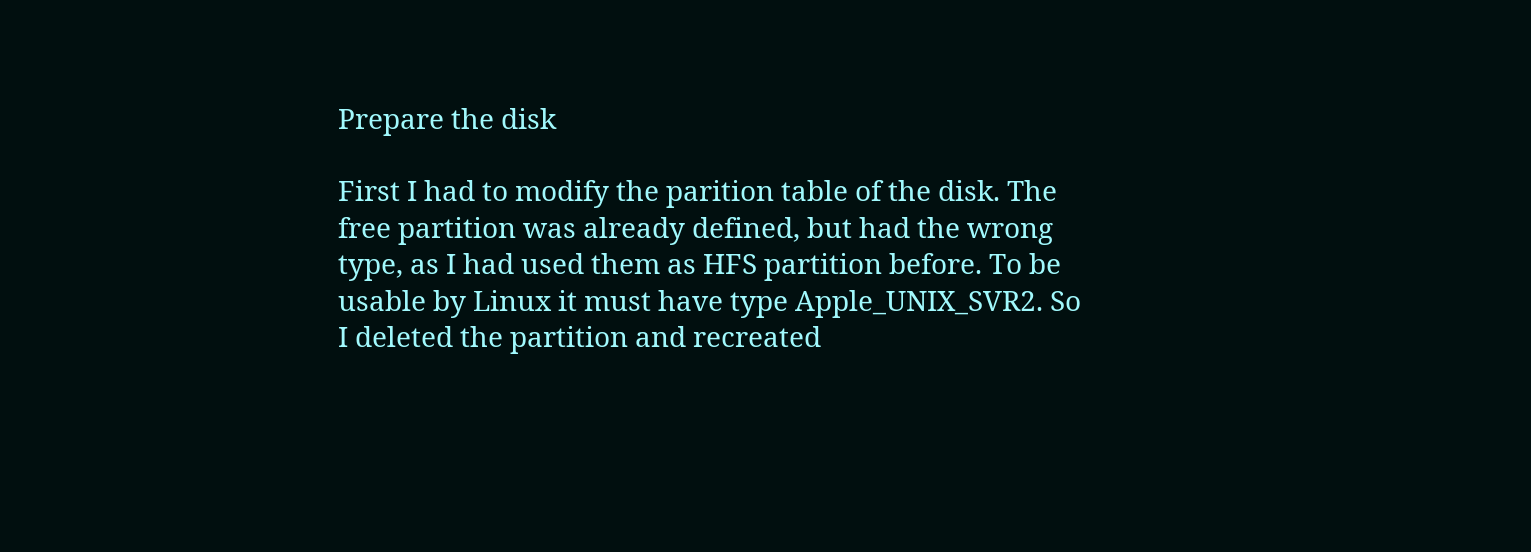Prepare the disk

First I had to modify the parition table of the disk. The free partition was already defined, but had the wrong type, as I had used them as HFS partition before. To be usable by Linux it must have type Apple_UNIX_SVR2. So I deleted the partition and recreated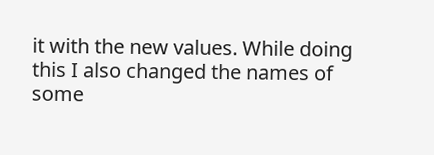it with the new values. While doing this I also changed the names of some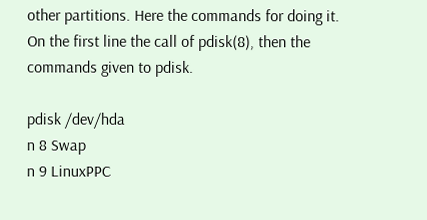other partitions. Here the commands for doing it. On the first line the call of pdisk(8), then the commands given to pdisk.

pdisk /dev/hda
n 8 Swap
n 9 LinuxPPC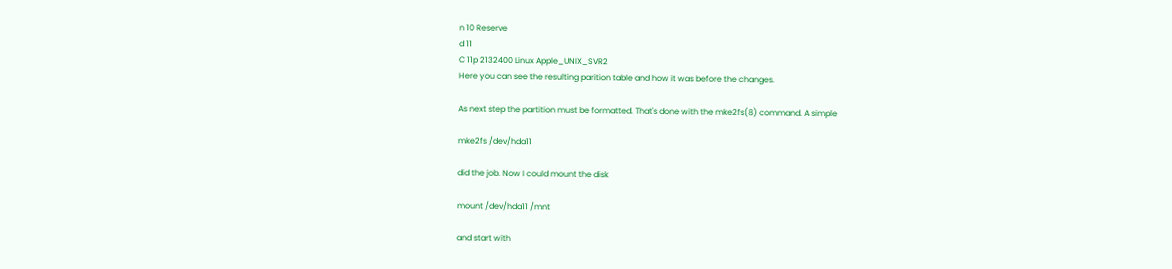n 10 Reserve
d 11
C 11p 2132400 Linux Apple_UNIX_SVR2
Here you can see the resulting parition table and how it was before the changes.

As next step the partition must be formatted. That's done with the mke2fs(8) command. A simple

mke2fs /dev/hda11

did the job. Now I could mount the disk

mount /dev/hda11 /mnt

and start with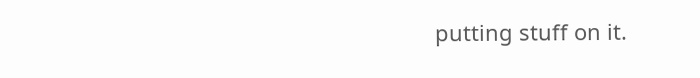putting stuff on it.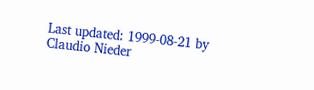Last updated: 1999-08-21 by Claudio Nieder